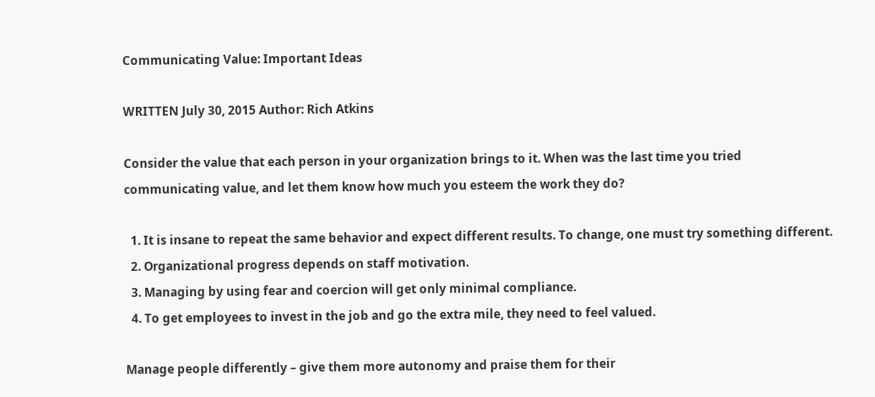Communicating Value: Important Ideas

WRITTEN July 30, 2015 Author: Rich Atkins

Consider the value that each person in your organization brings to it. When was the last time you tried communicating value, and let them know how much you esteem the work they do?

  1. It is insane to repeat the same behavior and expect different results. To change, one must try something different.
  2. Organizational progress depends on staff motivation.
  3. Managing by using fear and coercion will get only minimal compliance.
  4. To get employees to invest in the job and go the extra mile, they need to feel valued.

Manage people differently – give them more autonomy and praise them for their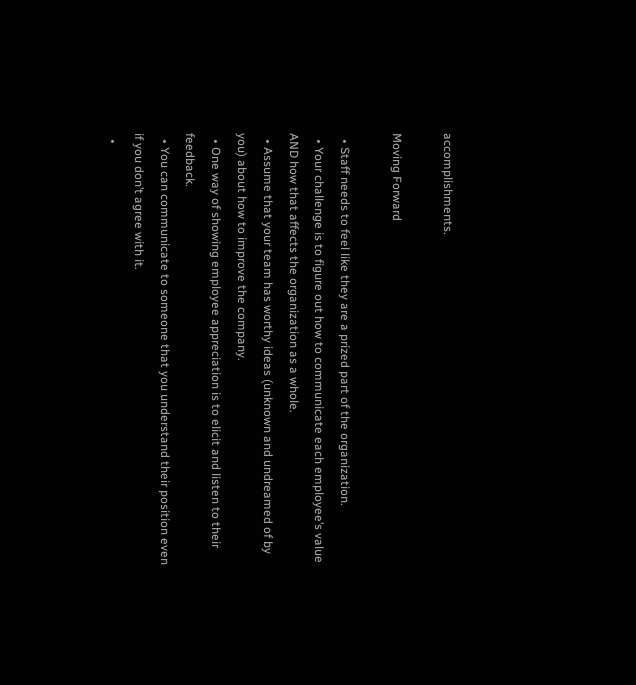accomplishments.

Moving Forward

  • Staff needs to feel like they are a prized part of the organization.
  • Your challenge is to figure out how to communicate each employee’s value AND how that affects the organization as a whole.
  • Assume that your team has worthy ideas (unknown and undreamed of by you) about how to improve the company.
  • One way of showing employee appreciation is to elicit and listen to their feedback.
  • You can communicate to someone that you understand their position even if you don’t agree with it.
  •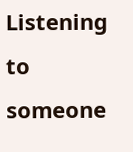Listening to someone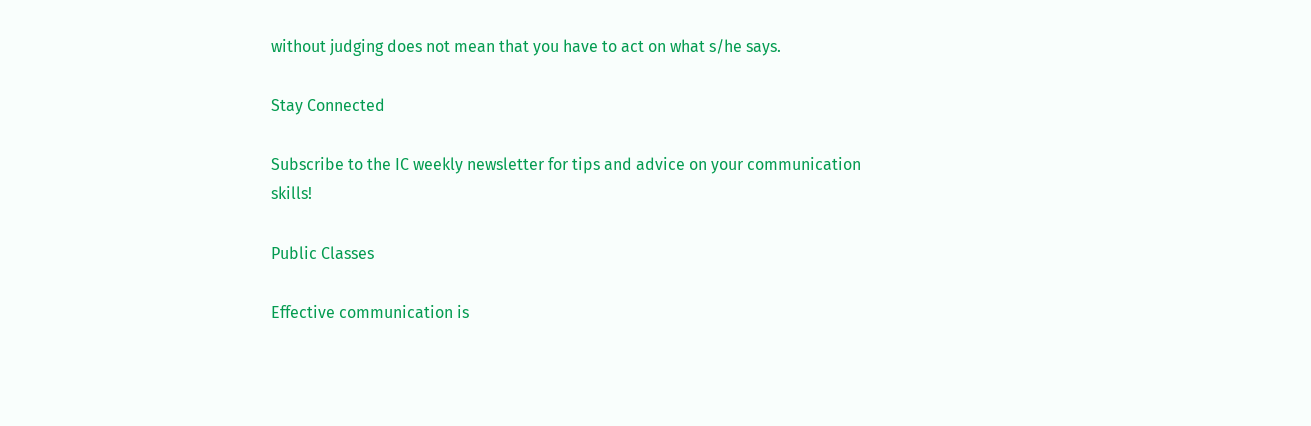without judging does not mean that you have to act on what s/he says.

Stay Connected

Subscribe to the IC weekly newsletter for tips and advice on your communication skills!

Public Classes

Effective communication is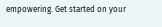empowering. Get started on your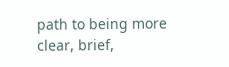path to being more clear, brief,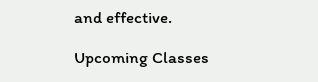and effective.

Upcoming Classes